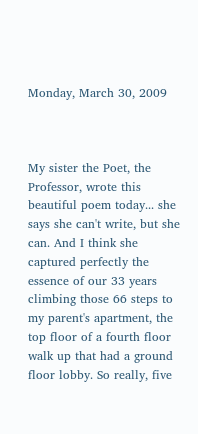Monday, March 30, 2009



My sister the Poet, the Professor, wrote this beautiful poem today... she says she can't write, but she can. And I think she captured perfectly the essence of our 33 years climbing those 66 steps to my parent's apartment, the top floor of a fourth floor walk up that had a ground floor lobby. So really, five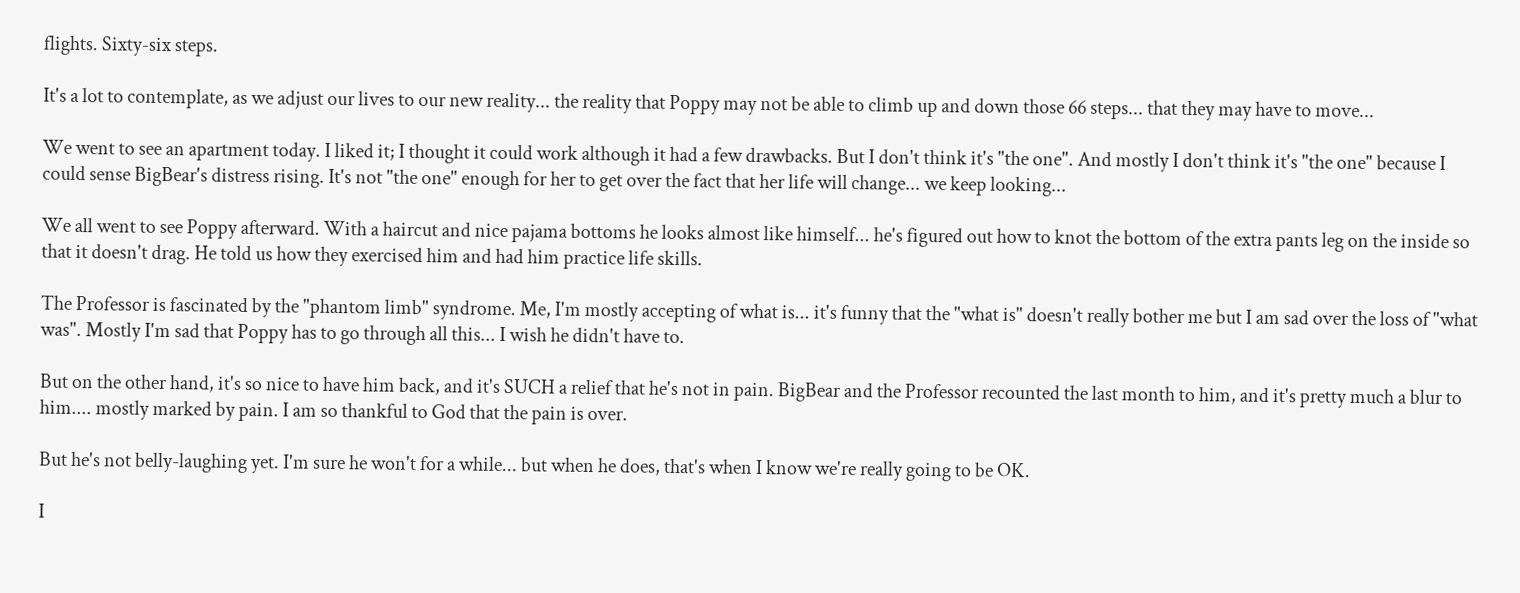flights. Sixty-six steps.

It's a lot to contemplate, as we adjust our lives to our new reality... the reality that Poppy may not be able to climb up and down those 66 steps... that they may have to move...

We went to see an apartment today. I liked it; I thought it could work although it had a few drawbacks. But I don't think it's "the one". And mostly I don't think it's "the one" because I could sense BigBear's distress rising. It's not "the one" enough for her to get over the fact that her life will change... we keep looking...

We all went to see Poppy afterward. With a haircut and nice pajama bottoms he looks almost like himself... he's figured out how to knot the bottom of the extra pants leg on the inside so that it doesn't drag. He told us how they exercised him and had him practice life skills.

The Professor is fascinated by the "phantom limb" syndrome. Me, I'm mostly accepting of what is... it's funny that the "what is" doesn't really bother me but I am sad over the loss of "what was". Mostly I'm sad that Poppy has to go through all this... I wish he didn't have to.

But on the other hand, it's so nice to have him back, and it's SUCH a relief that he's not in pain. BigBear and the Professor recounted the last month to him, and it's pretty much a blur to him.... mostly marked by pain. I am so thankful to God that the pain is over.

But he's not belly-laughing yet. I'm sure he won't for a while... but when he does, that's when I know we're really going to be OK.

I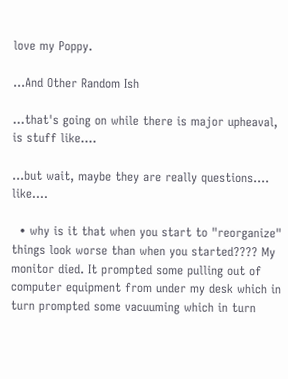love my Poppy.

...And Other Random Ish

...that's going on while there is major upheaval, is stuff like....

...but wait, maybe they are really questions.... like....

  • why is it that when you start to "reorganize" things look worse than when you started???? My monitor died. It prompted some pulling out of computer equipment from under my desk which in turn prompted some vacuuming which in turn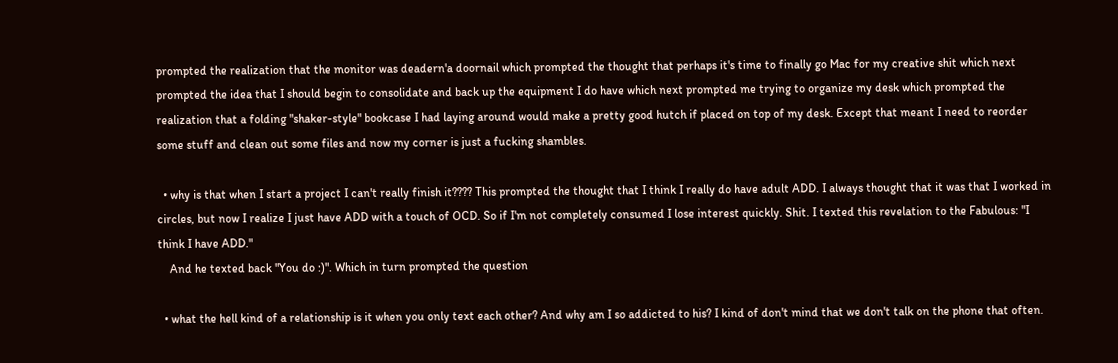prompted the realization that the monitor was deadern'a doornail which prompted the thought that perhaps it's time to finally go Mac for my creative shit which next prompted the idea that I should begin to consolidate and back up the equipment I do have which next prompted me trying to organize my desk which prompted the realization that a folding "shaker-style" bookcase I had laying around would make a pretty good hutch if placed on top of my desk. Except that meant I need to reorder some stuff and clean out some files and now my corner is just a fucking shambles.

  • why is that when I start a project I can't really finish it???? This prompted the thought that I think I really do have adult ADD. I always thought that it was that I worked in circles, but now I realize I just have ADD with a touch of OCD. So if I'm not completely consumed I lose interest quickly. Shit. I texted this revelation to the Fabulous: "I think I have ADD."
    And he texted back "You do :)". Which in turn prompted the question

  • what the hell kind of a relationship is it when you only text each other? And why am I so addicted to his? I kind of don't mind that we don't talk on the phone that often.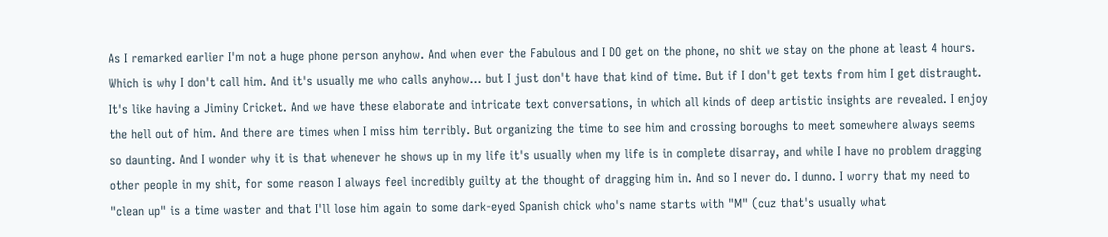As I remarked earlier I'm not a huge phone person anyhow. And when ever the Fabulous and I DO get on the phone, no shit we stay on the phone at least 4 hours. Which is why I don't call him. And it's usually me who calls anyhow... but I just don't have that kind of time. But if I don't get texts from him I get distraught. It's like having a Jiminy Cricket. And we have these elaborate and intricate text conversations, in which all kinds of deep artistic insights are revealed. I enjoy the hell out of him. And there are times when I miss him terribly. But organizing the time to see him and crossing boroughs to meet somewhere always seems so daunting. And I wonder why it is that whenever he shows up in my life it's usually when my life is in complete disarray, and while I have no problem dragging other people in my shit, for some reason I always feel incredibly guilty at the thought of dragging him in. And so I never do. I dunno. I worry that my need to "clean up" is a time waster and that I'll lose him again to some dark-eyed Spanish chick who's name starts with "M" (cuz that's usually what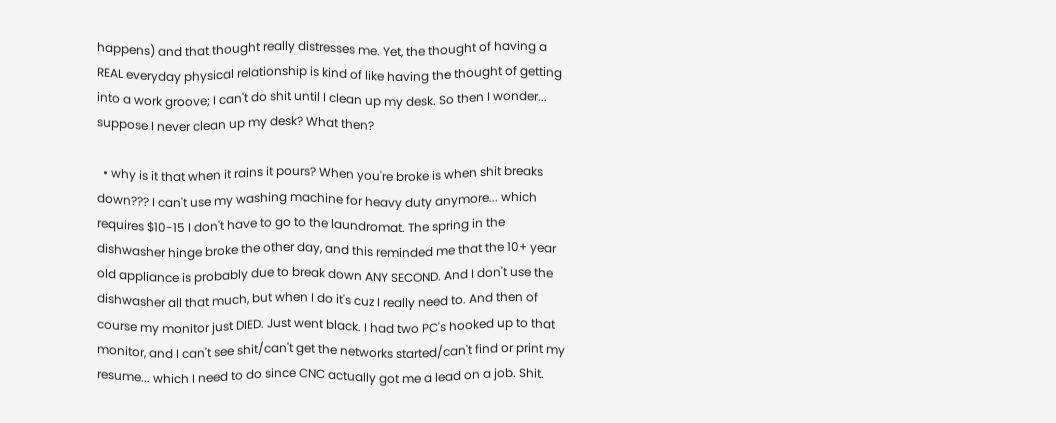happens) and that thought really distresses me. Yet, the thought of having a REAL everyday physical relationship is kind of like having the thought of getting into a work groove; I can't do shit until I clean up my desk. So then I wonder... suppose I never clean up my desk? What then?

  • why is it that when it rains it pours? When you're broke is when shit breaks down??? I can't use my washing machine for heavy duty anymore... which requires $10-15 I don't have to go to the laundromat. The spring in the dishwasher hinge broke the other day, and this reminded me that the 10+ year old appliance is probably due to break down ANY SECOND. And I don't use the dishwasher all that much, but when I do it's cuz I really need to. And then of course my monitor just DIED. Just went black. I had two PC's hooked up to that monitor, and I can't see shit/can't get the networks started/can't find or print my resume... which I need to do since CNC actually got me a lead on a job. Shit.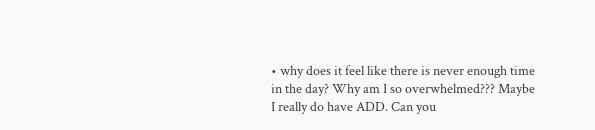• why does it feel like there is never enough time in the day? Why am I so overwhelmed??? Maybe I really do have ADD. Can you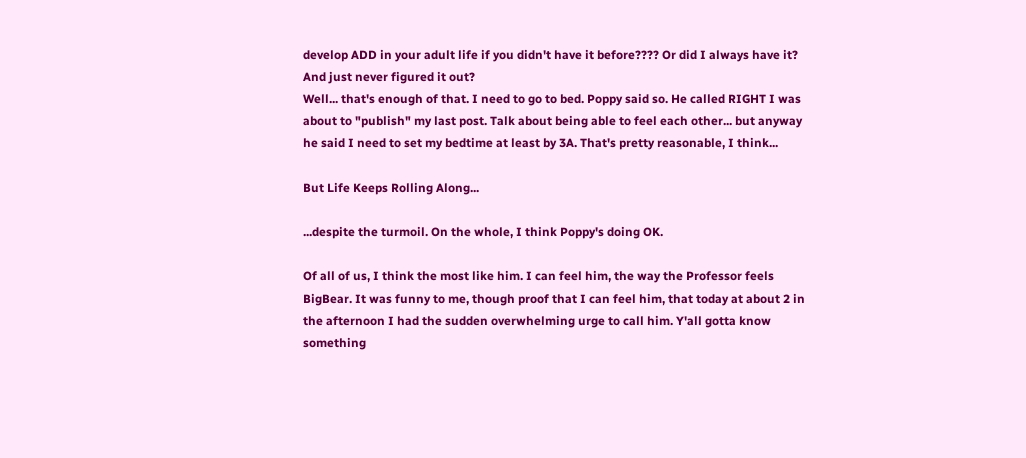develop ADD in your adult life if you didn't have it before???? Or did I always have it? And just never figured it out?
Well... that's enough of that. I need to go to bed. Poppy said so. He called RIGHT I was about to "publish" my last post. Talk about being able to feel each other... but anyway he said I need to set my bedtime at least by 3A. That's pretty reasonable, I think...

But Life Keeps Rolling Along...

...despite the turmoil. On the whole, I think Poppy's doing OK.

Of all of us, I think the most like him. I can feel him, the way the Professor feels BigBear. It was funny to me, though proof that I can feel him, that today at about 2 in the afternoon I had the sudden overwhelming urge to call him. Y'all gotta know something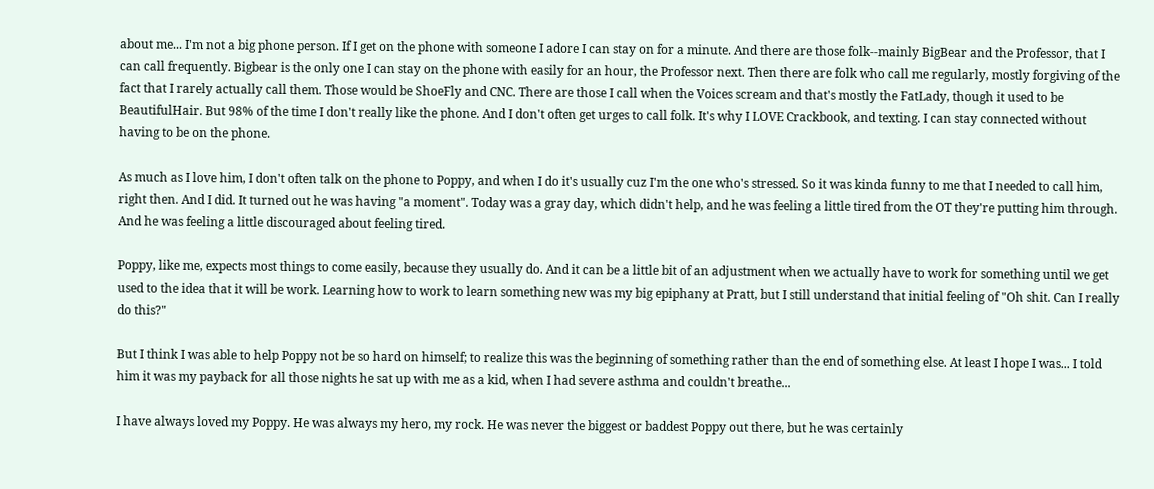about me... I'm not a big phone person. If I get on the phone with someone I adore I can stay on for a minute. And there are those folk--mainly BigBear and the Professor, that I can call frequently. Bigbear is the only one I can stay on the phone with easily for an hour, the Professor next. Then there are folk who call me regularly, mostly forgiving of the fact that I rarely actually call them. Those would be ShoeFly and CNC. There are those I call when the Voices scream and that's mostly the FatLady, though it used to be BeautifulHair. But 98% of the time I don't really like the phone. And I don't often get urges to call folk. It's why I LOVE Crackbook, and texting. I can stay connected without having to be on the phone.

As much as I love him, I don't often talk on the phone to Poppy, and when I do it's usually cuz I'm the one who's stressed. So it was kinda funny to me that I needed to call him, right then. And I did. It turned out he was having "a moment". Today was a gray day, which didn't help, and he was feeling a little tired from the OT they're putting him through. And he was feeling a little discouraged about feeling tired.

Poppy, like me, expects most things to come easily, because they usually do. And it can be a little bit of an adjustment when we actually have to work for something until we get used to the idea that it will be work. Learning how to work to learn something new was my big epiphany at Pratt, but I still understand that initial feeling of "Oh shit. Can I really do this?"

But I think I was able to help Poppy not be so hard on himself; to realize this was the beginning of something rather than the end of something else. At least I hope I was... I told him it was my payback for all those nights he sat up with me as a kid, when I had severe asthma and couldn't breathe...

I have always loved my Poppy. He was always my hero, my rock. He was never the biggest or baddest Poppy out there, but he was certainly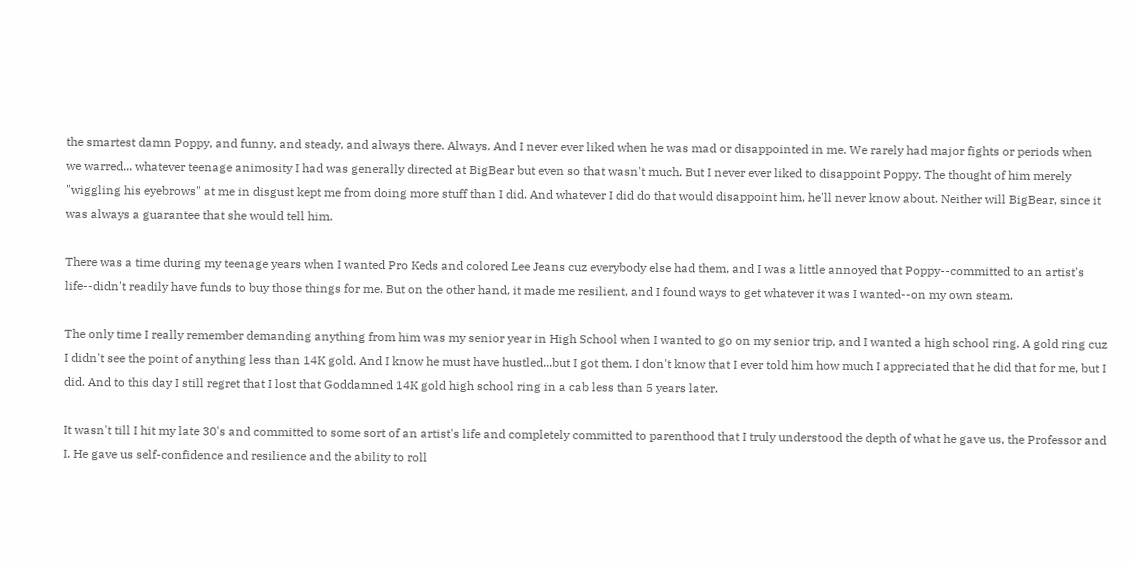the smartest damn Poppy, and funny, and steady, and always there. Always. And I never ever liked when he was mad or disappointed in me. We rarely had major fights or periods when we warred... whatever teenage animosity I had was generally directed at BigBear but even so that wasn't much. But I never ever liked to disappoint Poppy. The thought of him merely "wiggling his eyebrows" at me in disgust kept me from doing more stuff than I did. And whatever I did do that would disappoint him, he'll never know about. Neither will BigBear, since it was always a guarantee that she would tell him.

There was a time during my teenage years when I wanted Pro Keds and colored Lee Jeans cuz everybody else had them, and I was a little annoyed that Poppy--committed to an artist's life--didn't readily have funds to buy those things for me. But on the other hand, it made me resilient, and I found ways to get whatever it was I wanted--on my own steam.

The only time I really remember demanding anything from him was my senior year in High School when I wanted to go on my senior trip, and I wanted a high school ring. A gold ring cuz I didn't see the point of anything less than 14K gold. And I know he must have hustled...but I got them. I don't know that I ever told him how much I appreciated that he did that for me, but I did. And to this day I still regret that I lost that Goddamned 14K gold high school ring in a cab less than 5 years later.

It wasn't till I hit my late 30's and committed to some sort of an artist's life and completely committed to parenthood that I truly understood the depth of what he gave us, the Professor and I. He gave us self-confidence and resilience and the ability to roll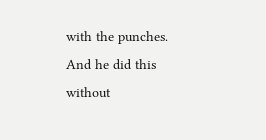with the punches. And he did this without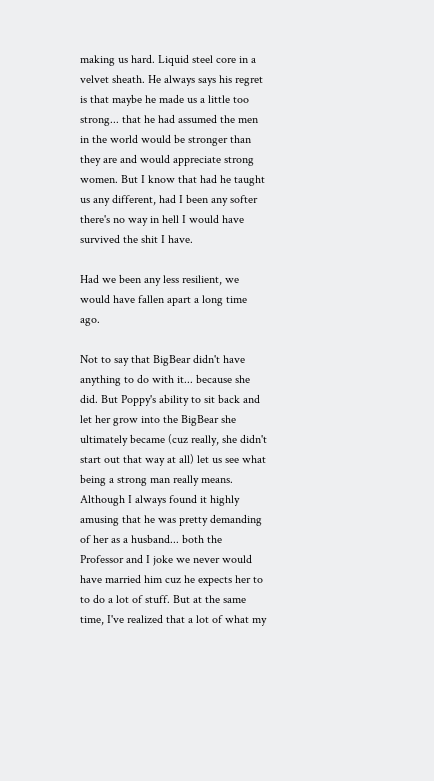making us hard. Liquid steel core in a velvet sheath. He always says his regret is that maybe he made us a little too strong... that he had assumed the men in the world would be stronger than they are and would appreciate strong women. But I know that had he taught us any different, had I been any softer there's no way in hell I would have survived the shit I have.

Had we been any less resilient, we would have fallen apart a long time ago.

Not to say that BigBear didn't have anything to do with it... because she did. But Poppy's ability to sit back and let her grow into the BigBear she ultimately became (cuz really, she didn't start out that way at all) let us see what being a strong man really means. Although I always found it highly amusing that he was pretty demanding of her as a husband... both the Professor and I joke we never would have married him cuz he expects her to to do a lot of stuff. But at the same time, I've realized that a lot of what my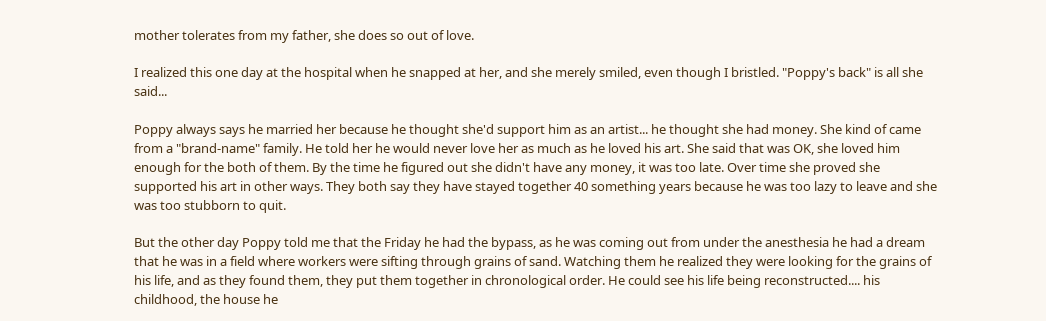mother tolerates from my father, she does so out of love.

I realized this one day at the hospital when he snapped at her, and she merely smiled, even though I bristled. "Poppy's back" is all she said...

Poppy always says he married her because he thought she'd support him as an artist... he thought she had money. She kind of came from a "brand-name" family. He told her he would never love her as much as he loved his art. She said that was OK, she loved him enough for the both of them. By the time he figured out she didn't have any money, it was too late. Over time she proved she supported his art in other ways. They both say they have stayed together 40 something years because he was too lazy to leave and she was too stubborn to quit.

But the other day Poppy told me that the Friday he had the bypass, as he was coming out from under the anesthesia he had a dream that he was in a field where workers were sifting through grains of sand. Watching them he realized they were looking for the grains of his life, and as they found them, they put them together in chronological order. He could see his life being reconstructed.... his childhood, the house he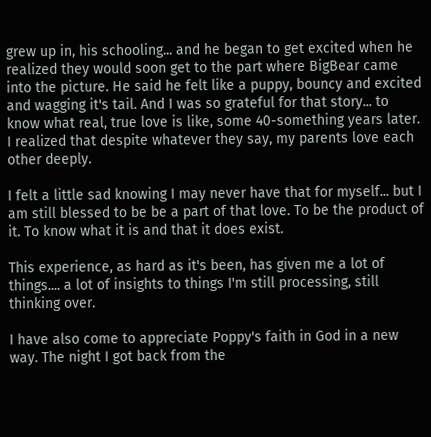grew up in, his schooling... and he began to get excited when he realized they would soon get to the part where BigBear came into the picture. He said he felt like a puppy, bouncy and excited and wagging it's tail. And I was so grateful for that story... to know what real, true love is like, some 40-something years later. I realized that despite whatever they say, my parents love each other deeply.

I felt a little sad knowing I may never have that for myself... but I am still blessed to be be a part of that love. To be the product of it. To know what it is and that it does exist.

This experience, as hard as it's been, has given me a lot of things.... a lot of insights to things I'm still processing, still thinking over.

I have also come to appreciate Poppy's faith in God in a new way. The night I got back from the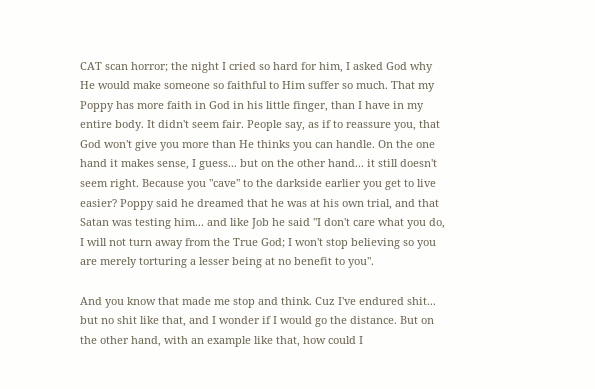CAT scan horror; the night I cried so hard for him, I asked God why He would make someone so faithful to Him suffer so much. That my Poppy has more faith in God in his little finger, than I have in my entire body. It didn't seem fair. People say, as if to reassure you, that God won't give you more than He thinks you can handle. On the one hand it makes sense, I guess... but on the other hand... it still doesn't seem right. Because you "cave" to the darkside earlier you get to live easier? Poppy said he dreamed that he was at his own trial, and that Satan was testing him... and like Job he said "I don't care what you do, I will not turn away from the True God; I won't stop believing so you are merely torturing a lesser being at no benefit to you".

And you know that made me stop and think. Cuz I've endured shit... but no shit like that, and I wonder if I would go the distance. But on the other hand, with an example like that, how could I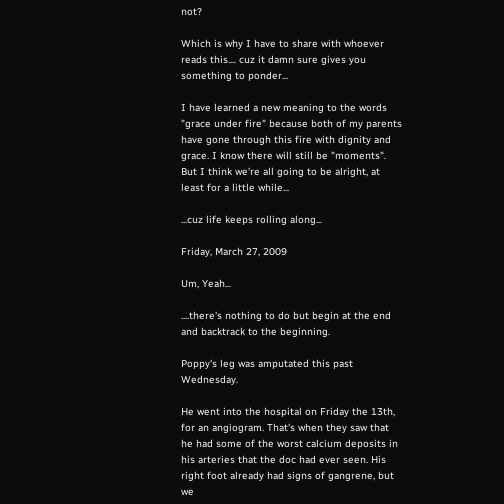not?

Which is why I have to share with whoever reads this.... cuz it damn sure gives you something to ponder...

I have learned a new meaning to the words "grace under fire" because both of my parents have gone through this fire with dignity and grace. I know there will still be "moments". But I think we're all going to be alright, at least for a little while...

...cuz life keeps rolling along...

Friday, March 27, 2009

Um, Yeah...

....there's nothing to do but begin at the end and backtrack to the beginning.

Poppy's leg was amputated this past Wednesday.

He went into the hospital on Friday the 13th, for an angiogram. That's when they saw that he had some of the worst calcium deposits in his arteries that the doc had ever seen. His right foot already had signs of gangrene, but we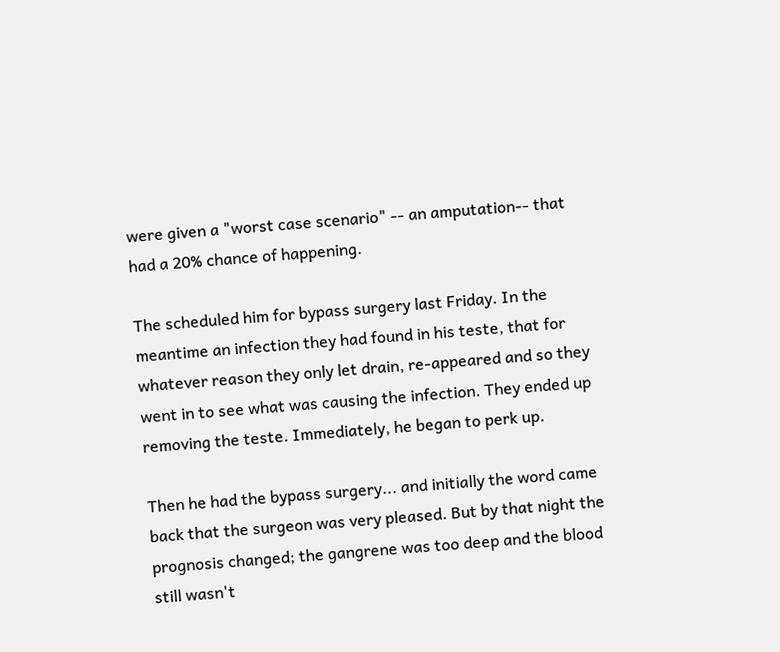were given a "worst case scenario" -- an amputation-- that had a 20% chance of happening.

The scheduled him for bypass surgery last Friday. In the meantime an infection they had found in his teste, that for whatever reason they only let drain, re-appeared and so they went in to see what was causing the infection. They ended up removing the teste. Immediately, he began to perk up.

Then he had the bypass surgery... and initially the word came back that the surgeon was very pleased. But by that night the prognosis changed; the gangrene was too deep and the blood still wasn't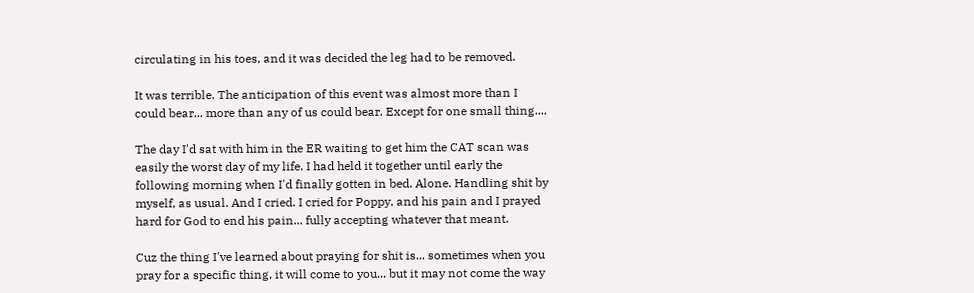circulating in his toes, and it was decided the leg had to be removed.

It was terrible. The anticipation of this event was almost more than I could bear... more than any of us could bear. Except for one small thing....

The day I'd sat with him in the ER waiting to get him the CAT scan was easily the worst day of my life. I had held it together until early the following morning when I'd finally gotten in bed. Alone. Handling shit by myself, as usual. And I cried. I cried for Poppy, and his pain and I prayed hard for God to end his pain... fully accepting whatever that meant.

Cuz the thing I've learned about praying for shit is... sometimes when you pray for a specific thing, it will come to you... but it may not come the way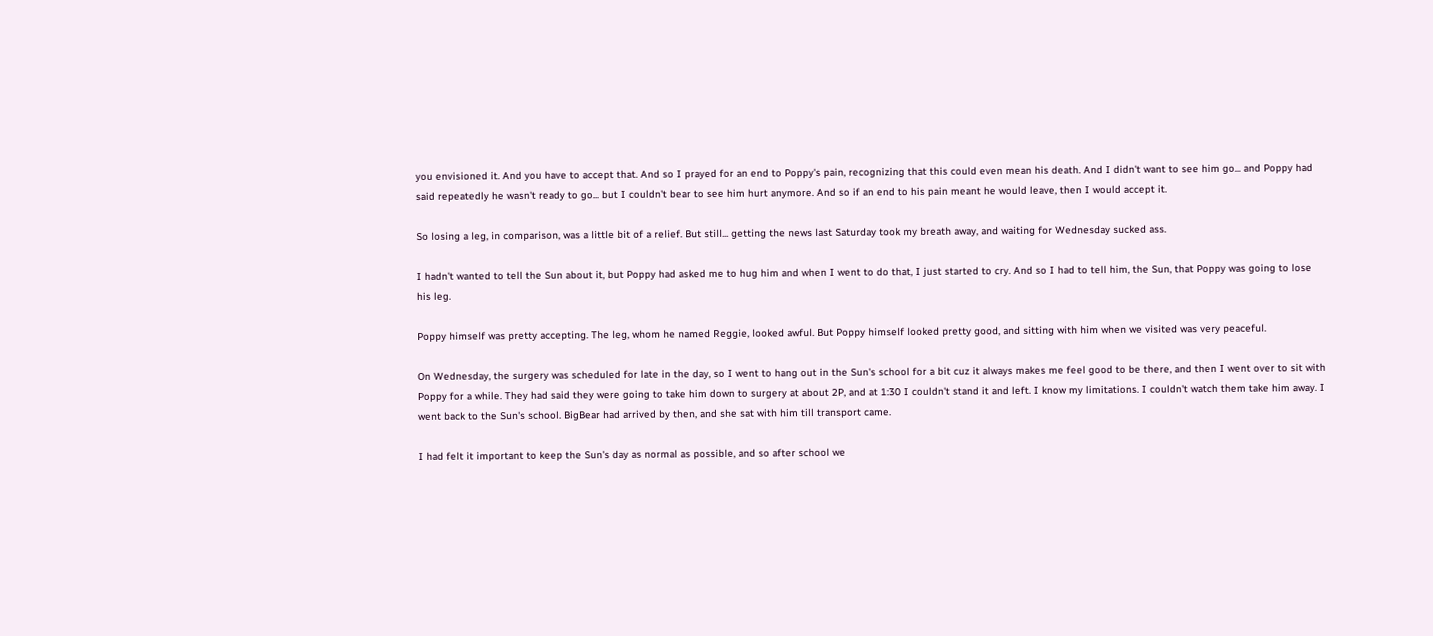you envisioned it. And you have to accept that. And so I prayed for an end to Poppy's pain, recognizing that this could even mean his death. And I didn't want to see him go... and Poppy had said repeatedly he wasn't ready to go... but I couldn't bear to see him hurt anymore. And so if an end to his pain meant he would leave, then I would accept it.

So losing a leg, in comparison, was a little bit of a relief. But still... getting the news last Saturday took my breath away, and waiting for Wednesday sucked ass.

I hadn't wanted to tell the Sun about it, but Poppy had asked me to hug him and when I went to do that, I just started to cry. And so I had to tell him, the Sun, that Poppy was going to lose his leg.

Poppy himself was pretty accepting. The leg, whom he named Reggie, looked awful. But Poppy himself looked pretty good, and sitting with him when we visited was very peaceful.

On Wednesday, the surgery was scheduled for late in the day, so I went to hang out in the Sun's school for a bit cuz it always makes me feel good to be there, and then I went over to sit with Poppy for a while. They had said they were going to take him down to surgery at about 2P, and at 1:30 I couldn't stand it and left. I know my limitations. I couldn't watch them take him away. I went back to the Sun's school. BigBear had arrived by then, and she sat with him till transport came.

I had felt it important to keep the Sun's day as normal as possible, and so after school we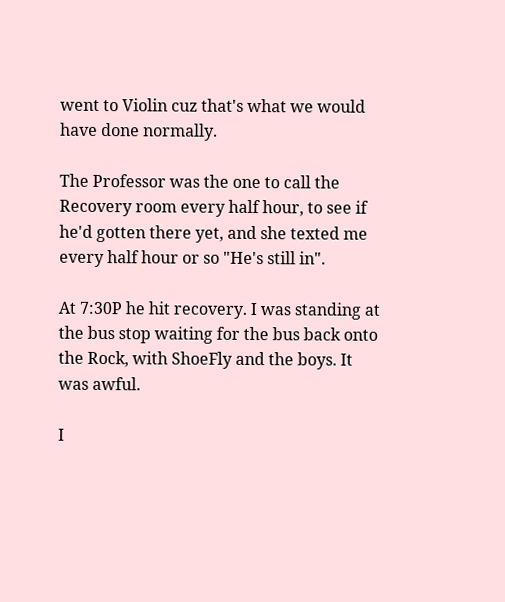went to Violin cuz that's what we would have done normally.

The Professor was the one to call the Recovery room every half hour, to see if he'd gotten there yet, and she texted me every half hour or so "He's still in".

At 7:30P he hit recovery. I was standing at the bus stop waiting for the bus back onto the Rock, with ShoeFly and the boys. It was awful.

I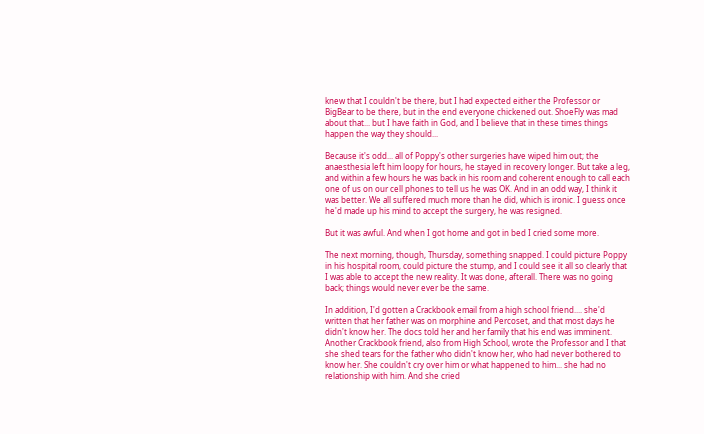knew that I couldn't be there, but I had expected either the Professor or BigBear to be there, but in the end everyone chickened out. ShoeFly was mad about that... but I have faith in God, and I believe that in these times things happen the way they should...

Because it's odd... all of Poppy's other surgeries have wiped him out; the anaesthesia left him loopy for hours, he stayed in recovery longer. But take a leg, and within a few hours he was back in his room and coherent enough to call each one of us on our cell phones to tell us he was OK. And in an odd way, I think it was better. We all suffered much more than he did, which is ironic. I guess once he'd made up his mind to accept the surgery, he was resigned.

But it was awful. And when I got home and got in bed I cried some more.

The next morning, though, Thursday, something snapped. I could picture Poppy in his hospital room, could picture the stump, and I could see it all so clearly that I was able to accept the new reality. It was done, afterall. There was no going back; things would never ever be the same.

In addition, I'd gotten a Crackbook email from a high school friend.... she'd written that her father was on morphine and Percoset, and that most days he didn't know her. The docs told her and her family that his end was imminent. Another Crackbook friend, also from High School, wrote the Professor and I that she shed tears for the father who didn't know her, who had never bothered to know her. She couldn't cry over him or what happened to him... she had no relationship with him. And she cried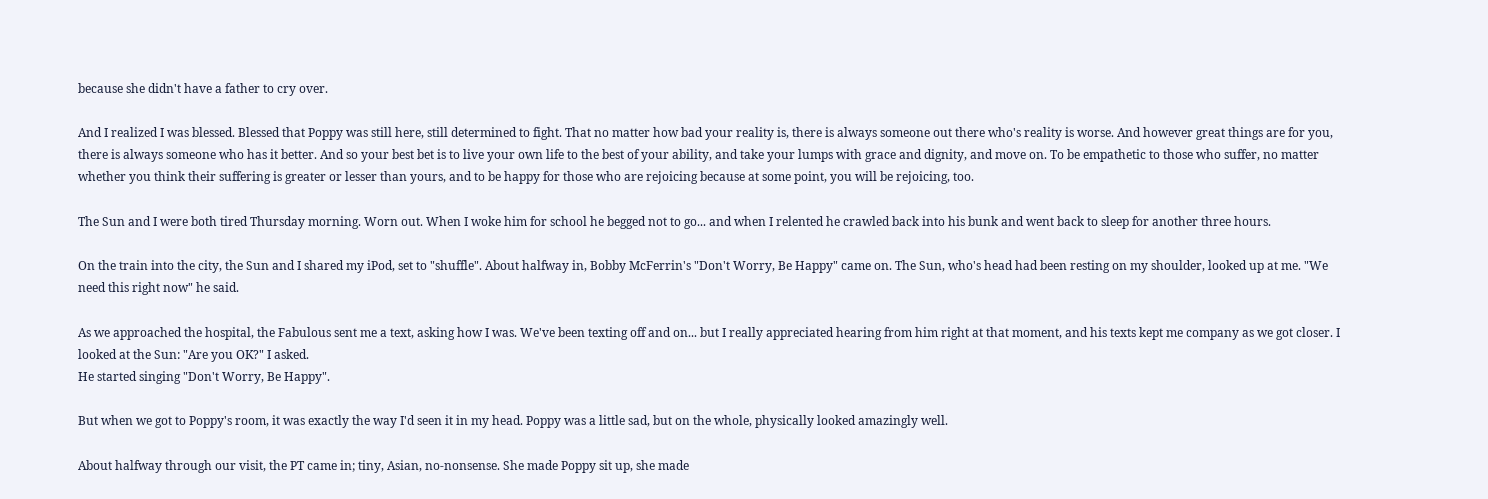because she didn't have a father to cry over.

And I realized I was blessed. Blessed that Poppy was still here, still determined to fight. That no matter how bad your reality is, there is always someone out there who's reality is worse. And however great things are for you, there is always someone who has it better. And so your best bet is to live your own life to the best of your ability, and take your lumps with grace and dignity, and move on. To be empathetic to those who suffer, no matter whether you think their suffering is greater or lesser than yours, and to be happy for those who are rejoicing because at some point, you will be rejoicing, too.

The Sun and I were both tired Thursday morning. Worn out. When I woke him for school he begged not to go... and when I relented he crawled back into his bunk and went back to sleep for another three hours.

On the train into the city, the Sun and I shared my iPod, set to "shuffle". About halfway in, Bobby McFerrin's "Don't Worry, Be Happy" came on. The Sun, who's head had been resting on my shoulder, looked up at me. "We need this right now" he said.

As we approached the hospital, the Fabulous sent me a text, asking how I was. We've been texting off and on... but I really appreciated hearing from him right at that moment, and his texts kept me company as we got closer. I looked at the Sun: "Are you OK?" I asked.
He started singing "Don't Worry, Be Happy".

But when we got to Poppy's room, it was exactly the way I'd seen it in my head. Poppy was a little sad, but on the whole, physically looked amazingly well.

About halfway through our visit, the PT came in; tiny, Asian, no-nonsense. She made Poppy sit up, she made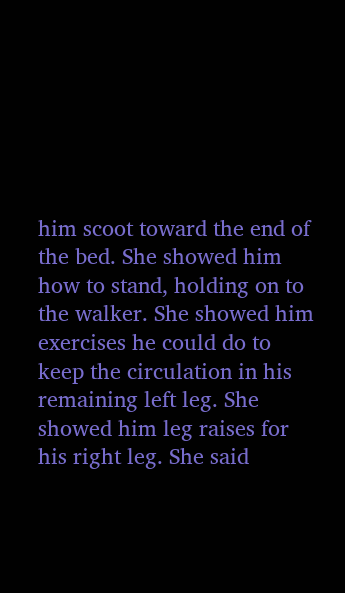him scoot toward the end of the bed. She showed him how to stand, holding on to the walker. She showed him exercises he could do to keep the circulation in his remaining left leg. She showed him leg raises for his right leg. She said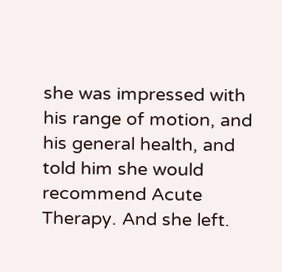she was impressed with his range of motion, and his general health, and told him she would recommend Acute Therapy. And she left.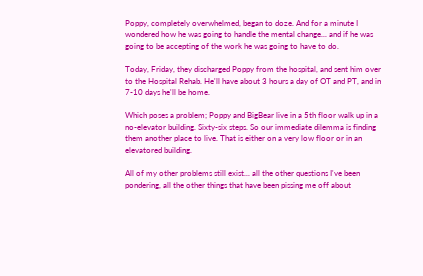Poppy, completely overwhelmed, began to doze. And for a minute I wondered how he was going to handle the mental change... and if he was going to be accepting of the work he was going to have to do.

Today, Friday, they discharged Poppy from the hospital, and sent him over to the Hospital Rehab. He'll have about 3 hours a day of OT and PT, and in 7-10 days he'll be home.

Which poses a problem; Poppy and BigBear live in a 5th floor walk up in a no-elevator building. Sixty-six steps. So our immediate dilemma is finding them another place to live. That is either on a very low floor or in an elevatored building.

All of my other problems still exist... all the other questions I've been pondering, all the other things that have been pissing me off about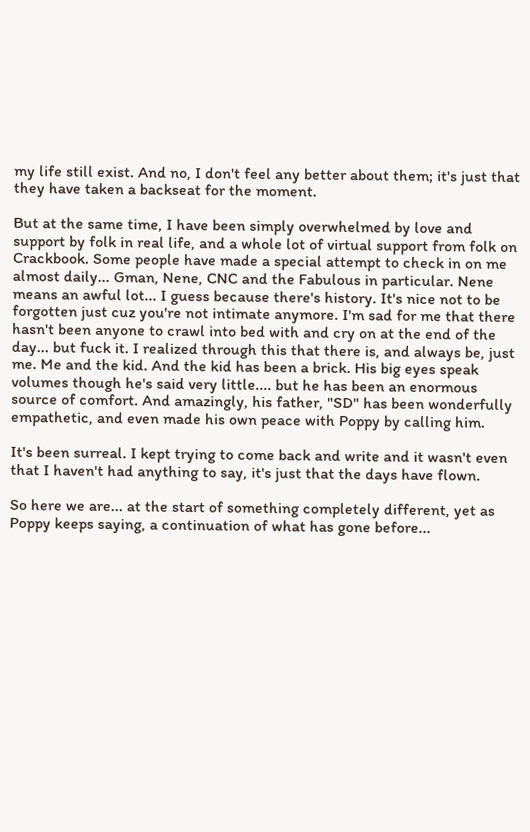my life still exist. And no, I don't feel any better about them; it's just that they have taken a backseat for the moment.

But at the same time, I have been simply overwhelmed by love and support by folk in real life, and a whole lot of virtual support from folk on Crackbook. Some people have made a special attempt to check in on me almost daily... Gman, Nene, CNC and the Fabulous in particular. Nene means an awful lot... I guess because there's history. It's nice not to be forgotten just cuz you're not intimate anymore. I'm sad for me that there hasn't been anyone to crawl into bed with and cry on at the end of the day... but fuck it. I realized through this that there is, and always be, just me. Me and the kid. And the kid has been a brick. His big eyes speak volumes though he's said very little.... but he has been an enormous source of comfort. And amazingly, his father, "SD" has been wonderfully empathetic, and even made his own peace with Poppy by calling him.

It's been surreal. I kept trying to come back and write and it wasn't even that I haven't had anything to say, it's just that the days have flown.

So here we are... at the start of something completely different, yet as Poppy keeps saying, a continuation of what has gone before...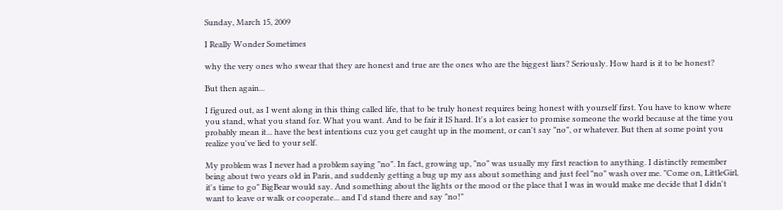Sunday, March 15, 2009

I Really Wonder Sometimes

why the very ones who swear that they are honest and true are the ones who are the biggest liars? Seriously. How hard is it to be honest?

But then again...

I figured out, as I went along in this thing called life, that to be truly honest requires being honest with yourself first. You have to know where you stand, what you stand for. What you want. And to be fair it IS hard. It's a lot easier to promise someone the world because at the time you probably mean it... have the best intentions cuz you get caught up in the moment, or can't say "no", or whatever. But then at some point you realize you've lied to your self.

My problem was I never had a problem saying "no". In fact, growing up, "no" was usually my first reaction to anything. I distinctly remember being about two years old in Paris, and suddenly getting a bug up my ass about something and just feel "no" wash over me. "Come on, LittleGirl, it's time to go" BigBear would say. And something about the lights or the mood or the place that I was in would make me decide that I didn't want to leave or walk or cooperate... and I'd stand there and say "no!"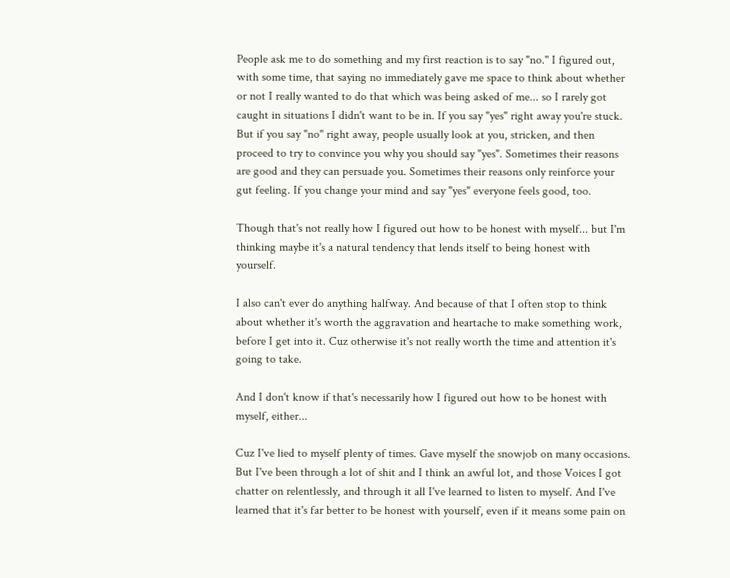People ask me to do something and my first reaction is to say "no." I figured out, with some time, that saying no immediately gave me space to think about whether or not I really wanted to do that which was being asked of me... so I rarely got caught in situations I didn't want to be in. If you say "yes" right away you're stuck. But if you say "no" right away, people usually look at you, stricken, and then proceed to try to convince you why you should say "yes". Sometimes their reasons are good and they can persuade you. Sometimes their reasons only reinforce your gut feeling. If you change your mind and say "yes" everyone feels good, too.

Though that's not really how I figured out how to be honest with myself... but I'm thinking maybe it's a natural tendency that lends itself to being honest with yourself.

I also can't ever do anything halfway. And because of that I often stop to think about whether it's worth the aggravation and heartache to make something work, before I get into it. Cuz otherwise it's not really worth the time and attention it's going to take.

And I don't know if that's necessarily how I figured out how to be honest with myself, either...

Cuz I've lied to myself plenty of times. Gave myself the snowjob on many occasions. But I've been through a lot of shit and I think an awful lot, and those Voices I got chatter on relentlessly, and through it all I've learned to listen to myself. And I've learned that it's far better to be honest with yourself, even if it means some pain on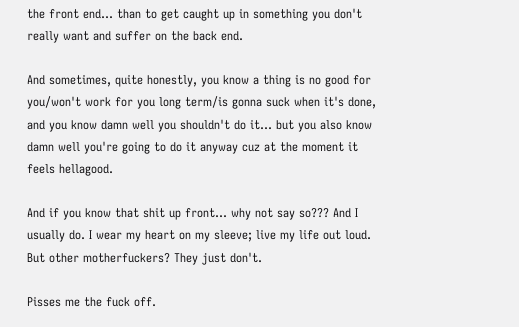the front end... than to get caught up in something you don't really want and suffer on the back end.

And sometimes, quite honestly, you know a thing is no good for you/won't work for you long term/is gonna suck when it's done, and you know damn well you shouldn't do it... but you also know damn well you're going to do it anyway cuz at the moment it feels hellagood.

And if you know that shit up front... why not say so??? And I usually do. I wear my heart on my sleeve; live my life out loud. But other motherfuckers? They just don't.

Pisses me the fuck off.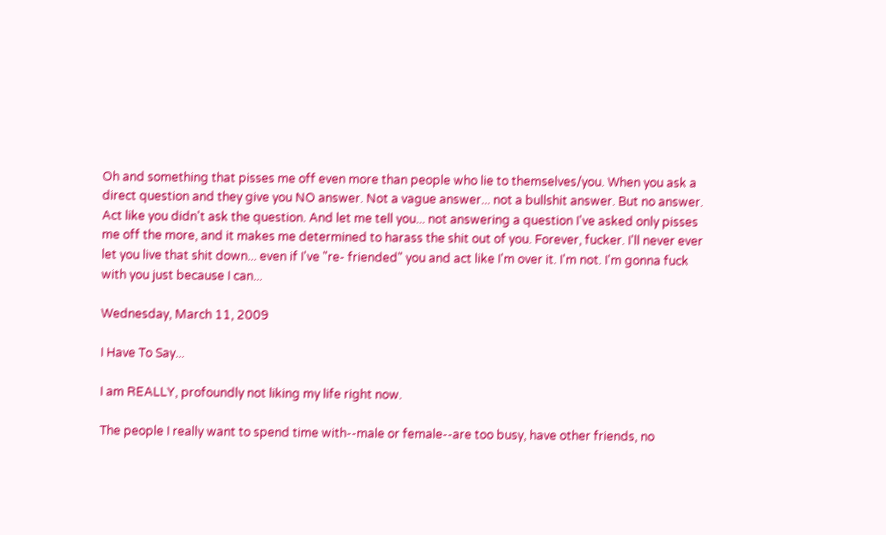Oh and something that pisses me off even more than people who lie to themselves/you. When you ask a direct question and they give you NO answer. Not a vague answer... not a bullshit answer. But no answer. Act like you didn't ask the question. And let me tell you... not answering a question I've asked only pisses me off the more, and it makes me determined to harass the shit out of you. Forever, fucker. I'll never ever let you live that shit down... even if I've "re- friended" you and act like I'm over it. I'm not. I'm gonna fuck with you just because I can...

Wednesday, March 11, 2009

I Have To Say...

I am REALLY, profoundly not liking my life right now.

The people I really want to spend time with--male or female--are too busy, have other friends, no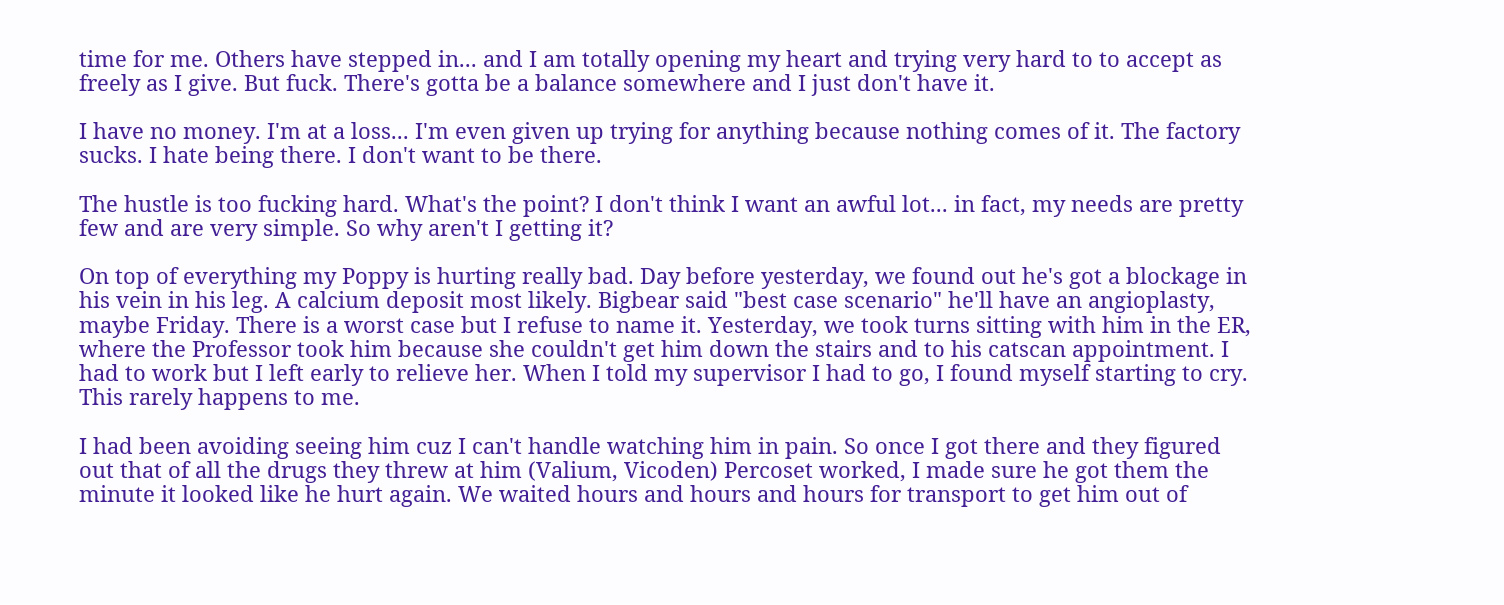time for me. Others have stepped in... and I am totally opening my heart and trying very hard to to accept as freely as I give. But fuck. There's gotta be a balance somewhere and I just don't have it.

I have no money. I'm at a loss... I'm even given up trying for anything because nothing comes of it. The factory sucks. I hate being there. I don't want to be there.

The hustle is too fucking hard. What's the point? I don't think I want an awful lot... in fact, my needs are pretty few and are very simple. So why aren't I getting it?

On top of everything my Poppy is hurting really bad. Day before yesterday, we found out he's got a blockage in his vein in his leg. A calcium deposit most likely. Bigbear said "best case scenario" he'll have an angioplasty, maybe Friday. There is a worst case but I refuse to name it. Yesterday, we took turns sitting with him in the ER, where the Professor took him because she couldn't get him down the stairs and to his catscan appointment. I had to work but I left early to relieve her. When I told my supervisor I had to go, I found myself starting to cry. This rarely happens to me.

I had been avoiding seeing him cuz I can't handle watching him in pain. So once I got there and they figured out that of all the drugs they threw at him (Valium, Vicoden) Percoset worked, I made sure he got them the minute it looked like he hurt again. We waited hours and hours and hours for transport to get him out of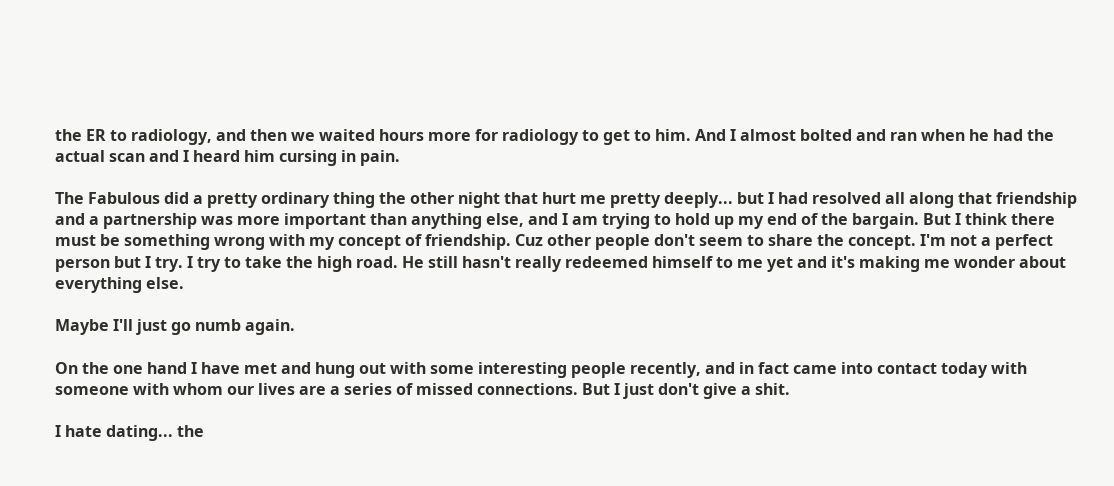the ER to radiology, and then we waited hours more for radiology to get to him. And I almost bolted and ran when he had the actual scan and I heard him cursing in pain.

The Fabulous did a pretty ordinary thing the other night that hurt me pretty deeply... but I had resolved all along that friendship and a partnership was more important than anything else, and I am trying to hold up my end of the bargain. But I think there must be something wrong with my concept of friendship. Cuz other people don't seem to share the concept. I'm not a perfect person but I try. I try to take the high road. He still hasn't really redeemed himself to me yet and it's making me wonder about everything else.

Maybe I'll just go numb again.

On the one hand I have met and hung out with some interesting people recently, and in fact came into contact today with someone with whom our lives are a series of missed connections. But I just don't give a shit.

I hate dating... the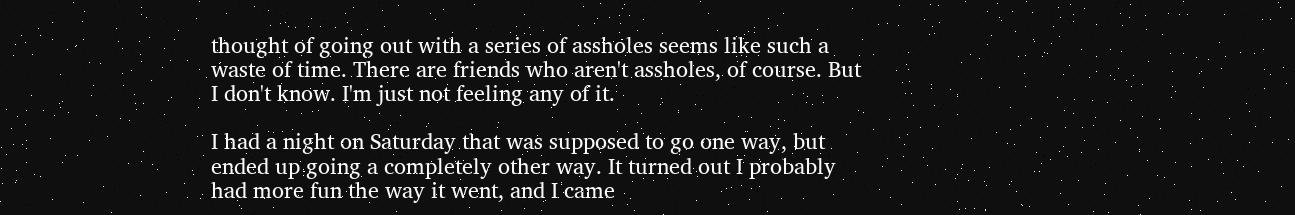thought of going out with a series of assholes seems like such a waste of time. There are friends who aren't assholes, of course. But I don't know. I'm just not feeling any of it.

I had a night on Saturday that was supposed to go one way, but ended up going a completely other way. It turned out I probably had more fun the way it went, and I came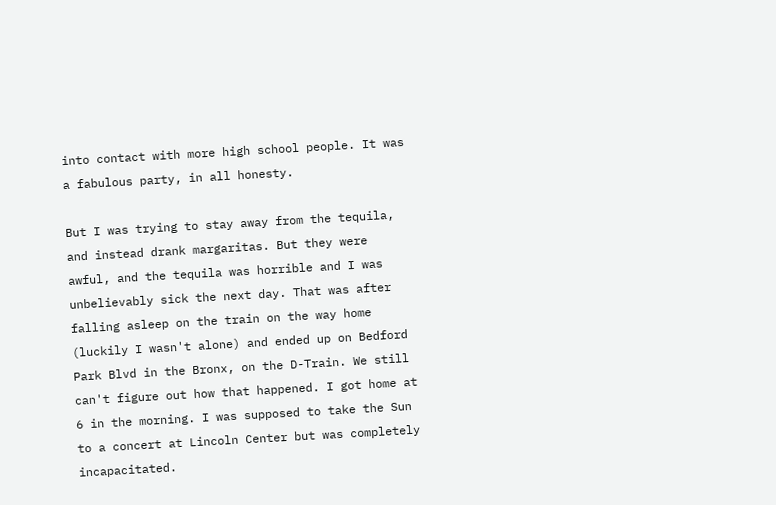into contact with more high school people. It was a fabulous party, in all honesty.

But I was trying to stay away from the tequila, and instead drank margaritas. But they were awful, and the tequila was horrible and I was unbelievably sick the next day. That was after falling asleep on the train on the way home (luckily I wasn't alone) and ended up on Bedford Park Blvd in the Bronx, on the D-Train. We still can't figure out how that happened. I got home at 6 in the morning. I was supposed to take the Sun to a concert at Lincoln Center but was completely incapacitated.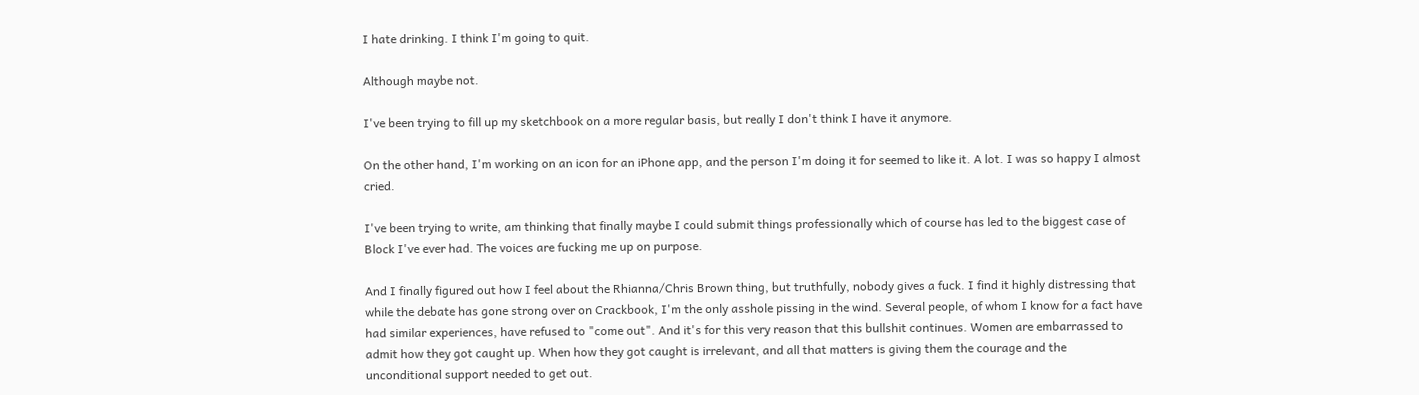I hate drinking. I think I'm going to quit.

Although maybe not.

I've been trying to fill up my sketchbook on a more regular basis, but really I don't think I have it anymore.

On the other hand, I'm working on an icon for an iPhone app, and the person I'm doing it for seemed to like it. A lot. I was so happy I almost cried.

I've been trying to write, am thinking that finally maybe I could submit things professionally which of course has led to the biggest case of Block I've ever had. The voices are fucking me up on purpose.

And I finally figured out how I feel about the Rhianna/Chris Brown thing, but truthfully, nobody gives a fuck. I find it highly distressing that while the debate has gone strong over on Crackbook, I'm the only asshole pissing in the wind. Several people, of whom I know for a fact have had similar experiences, have refused to "come out". And it's for this very reason that this bullshit continues. Women are embarrassed to admit how they got caught up. When how they got caught is irrelevant, and all that matters is giving them the courage and the unconditional support needed to get out.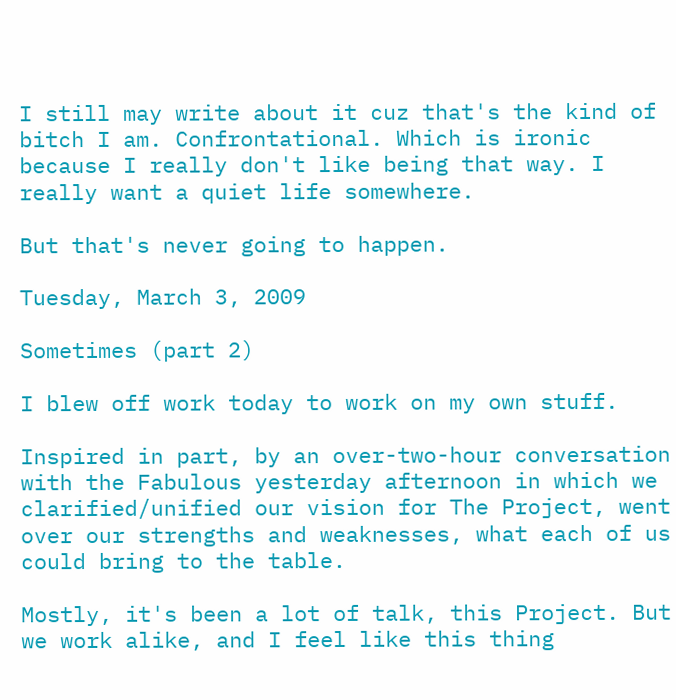I still may write about it cuz that's the kind of bitch I am. Confrontational. Which is ironic because I really don't like being that way. I really want a quiet life somewhere.

But that's never going to happen.

Tuesday, March 3, 2009

Sometimes (part 2)

I blew off work today to work on my own stuff.

Inspired in part, by an over-two-hour conversation with the Fabulous yesterday afternoon in which we clarified/unified our vision for The Project, went over our strengths and weaknesses, what each of us could bring to the table.

Mostly, it's been a lot of talk, this Project. But we work alike, and I feel like this thing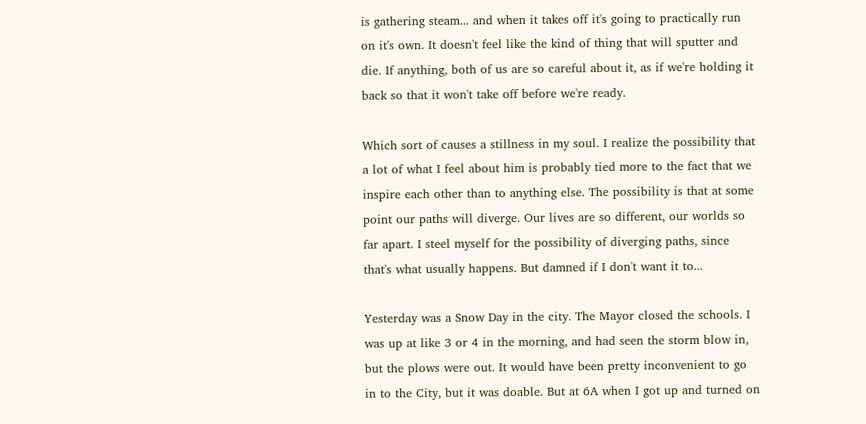is gathering steam... and when it takes off it's going to practically run on it's own. It doesn't feel like the kind of thing that will sputter and die. If anything, both of us are so careful about it, as if we're holding it back so that it won't take off before we're ready.

Which sort of causes a stillness in my soul. I realize the possibility that a lot of what I feel about him is probably tied more to the fact that we inspire each other than to anything else. The possibility is that at some point our paths will diverge. Our lives are so different, our worlds so far apart. I steel myself for the possibility of diverging paths, since that's what usually happens. But damned if I don't want it to...

Yesterday was a Snow Day in the city. The Mayor closed the schools. I was up at like 3 or 4 in the morning, and had seen the storm blow in, but the plows were out. It would have been pretty inconvenient to go in to the City, but it was doable. But at 6A when I got up and turned on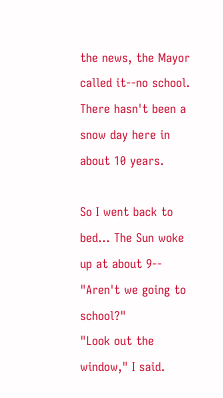the news, the Mayor called it--no school. There hasn't been a snow day here in about 10 years.

So I went back to bed... The Sun woke up at about 9--
"Aren't we going to school?"
"Look out the window," I said.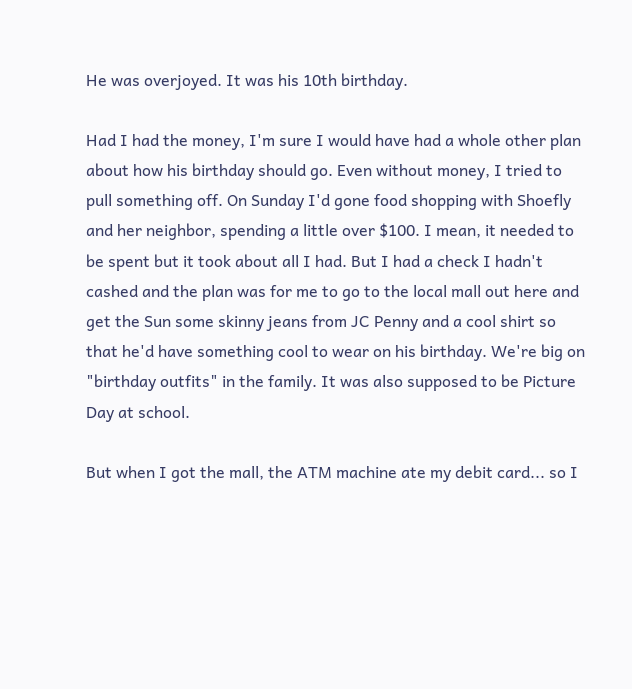He was overjoyed. It was his 10th birthday.

Had I had the money, I'm sure I would have had a whole other plan about how his birthday should go. Even without money, I tried to pull something off. On Sunday I'd gone food shopping with Shoefly and her neighbor, spending a little over $100. I mean, it needed to be spent but it took about all I had. But I had a check I hadn't cashed and the plan was for me to go to the local mall out here and get the Sun some skinny jeans from JC Penny and a cool shirt so that he'd have something cool to wear on his birthday. We're big on "birthday outfits" in the family. It was also supposed to be Picture Day at school.

But when I got the mall, the ATM machine ate my debit card... so I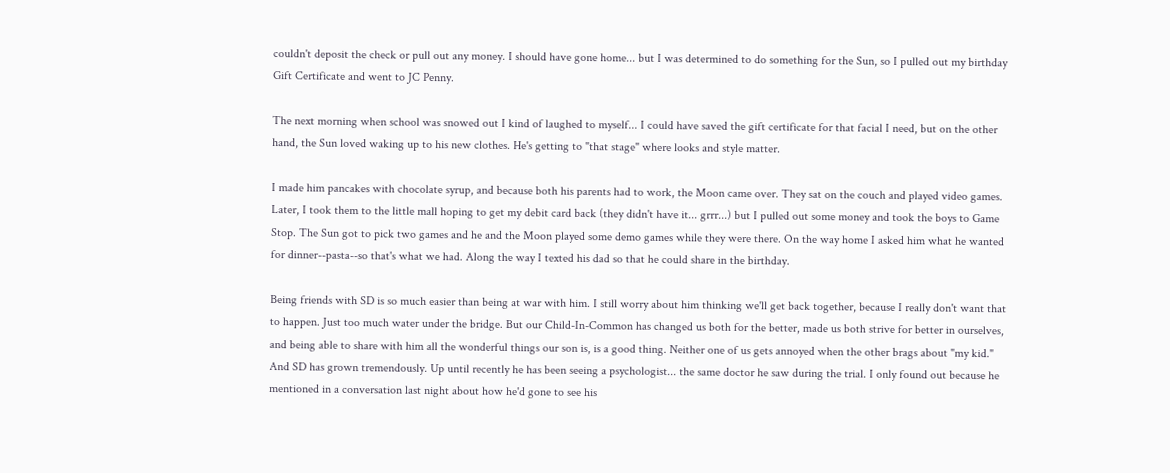couldn't deposit the check or pull out any money. I should have gone home... but I was determined to do something for the Sun, so I pulled out my birthday Gift Certificate and went to JC Penny.

The next morning when school was snowed out I kind of laughed to myself... I could have saved the gift certificate for that facial I need, but on the other hand, the Sun loved waking up to his new clothes. He's getting to "that stage" where looks and style matter.

I made him pancakes with chocolate syrup, and because both his parents had to work, the Moon came over. They sat on the couch and played video games. Later, I took them to the little mall hoping to get my debit card back (they didn't have it... grrr...) but I pulled out some money and took the boys to Game Stop. The Sun got to pick two games and he and the Moon played some demo games while they were there. On the way home I asked him what he wanted for dinner--pasta--so that's what we had. Along the way I texted his dad so that he could share in the birthday.

Being friends with SD is so much easier than being at war with him. I still worry about him thinking we'll get back together, because I really don't want that to happen. Just too much water under the bridge. But our Child-In-Common has changed us both for the better, made us both strive for better in ourselves, and being able to share with him all the wonderful things our son is, is a good thing. Neither one of us gets annoyed when the other brags about "my kid." And SD has grown tremendously. Up until recently he has been seeing a psychologist... the same doctor he saw during the trial. I only found out because he mentioned in a conversation last night about how he'd gone to see his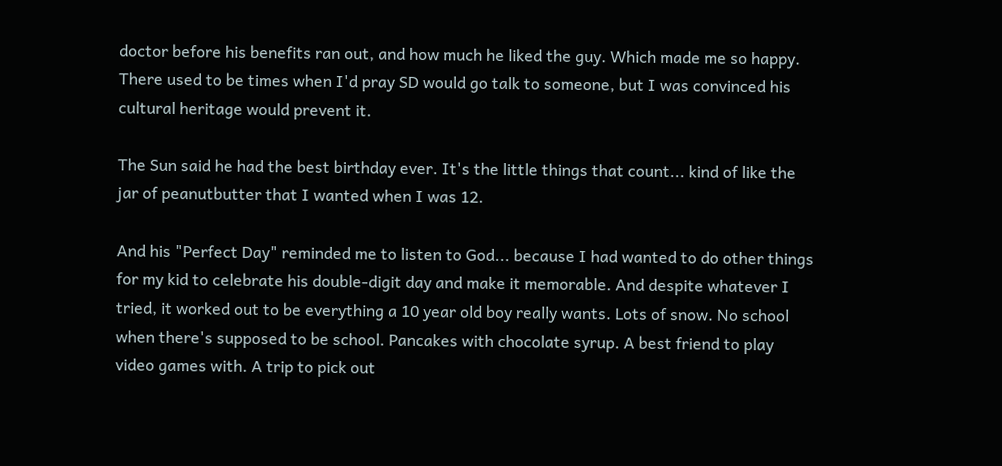doctor before his benefits ran out, and how much he liked the guy. Which made me so happy. There used to be times when I'd pray SD would go talk to someone, but I was convinced his cultural heritage would prevent it.

The Sun said he had the best birthday ever. It's the little things that count... kind of like the jar of peanutbutter that I wanted when I was 12.

And his "Perfect Day" reminded me to listen to God... because I had wanted to do other things for my kid to celebrate his double-digit day and make it memorable. And despite whatever I tried, it worked out to be everything a 10 year old boy really wants. Lots of snow. No school when there's supposed to be school. Pancakes with chocolate syrup. A best friend to play video games with. A trip to pick out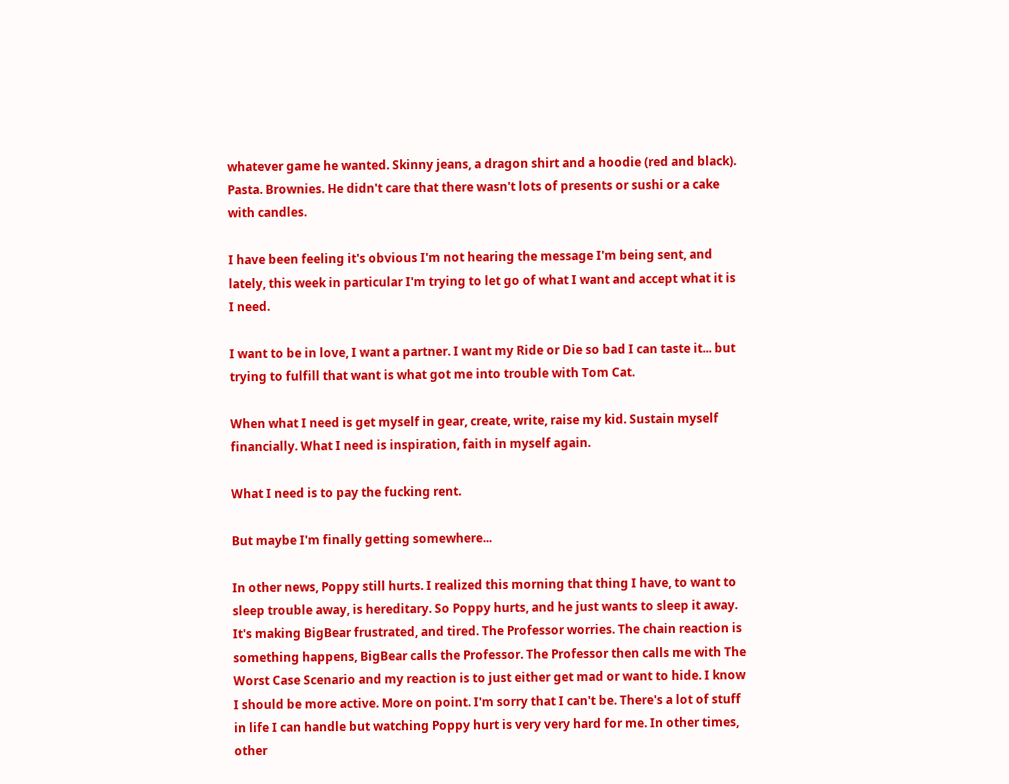whatever game he wanted. Skinny jeans, a dragon shirt and a hoodie (red and black). Pasta. Brownies. He didn't care that there wasn't lots of presents or sushi or a cake with candles.

I have been feeling it's obvious I'm not hearing the message I'm being sent, and lately, this week in particular I'm trying to let go of what I want and accept what it is I need.

I want to be in love, I want a partner. I want my Ride or Die so bad I can taste it... but trying to fulfill that want is what got me into trouble with Tom Cat.

When what I need is get myself in gear, create, write, raise my kid. Sustain myself financially. What I need is inspiration, faith in myself again.

What I need is to pay the fucking rent.

But maybe I'm finally getting somewhere...

In other news, Poppy still hurts. I realized this morning that thing I have, to want to sleep trouble away, is hereditary. So Poppy hurts, and he just wants to sleep it away. It's making BigBear frustrated, and tired. The Professor worries. The chain reaction is something happens, BigBear calls the Professor. The Professor then calls me with The Worst Case Scenario and my reaction is to just either get mad or want to hide. I know I should be more active. More on point. I'm sorry that I can't be. There's a lot of stuff in life I can handle but watching Poppy hurt is very very hard for me. In other times, other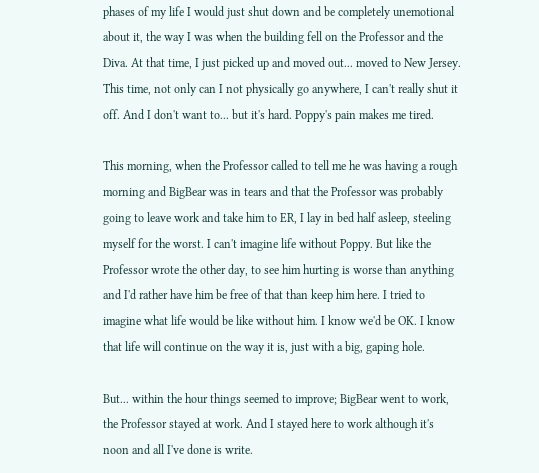phases of my life I would just shut down and be completely unemotional about it, the way I was when the building fell on the Professor and the Diva. At that time, I just picked up and moved out... moved to New Jersey. This time, not only can I not physically go anywhere, I can't really shut it off. And I don't want to... but it's hard. Poppy's pain makes me tired.

This morning, when the Professor called to tell me he was having a rough morning and BigBear was in tears and that the Professor was probably going to leave work and take him to ER, I lay in bed half asleep, steeling myself for the worst. I can't imagine life without Poppy. But like the Professor wrote the other day, to see him hurting is worse than anything and I'd rather have him be free of that than keep him here. I tried to imagine what life would be like without him. I know we'd be OK. I know that life will continue on the way it is, just with a big, gaping hole.

But... within the hour things seemed to improve; BigBear went to work, the Professor stayed at work. And I stayed here to work although it's noon and all I've done is write.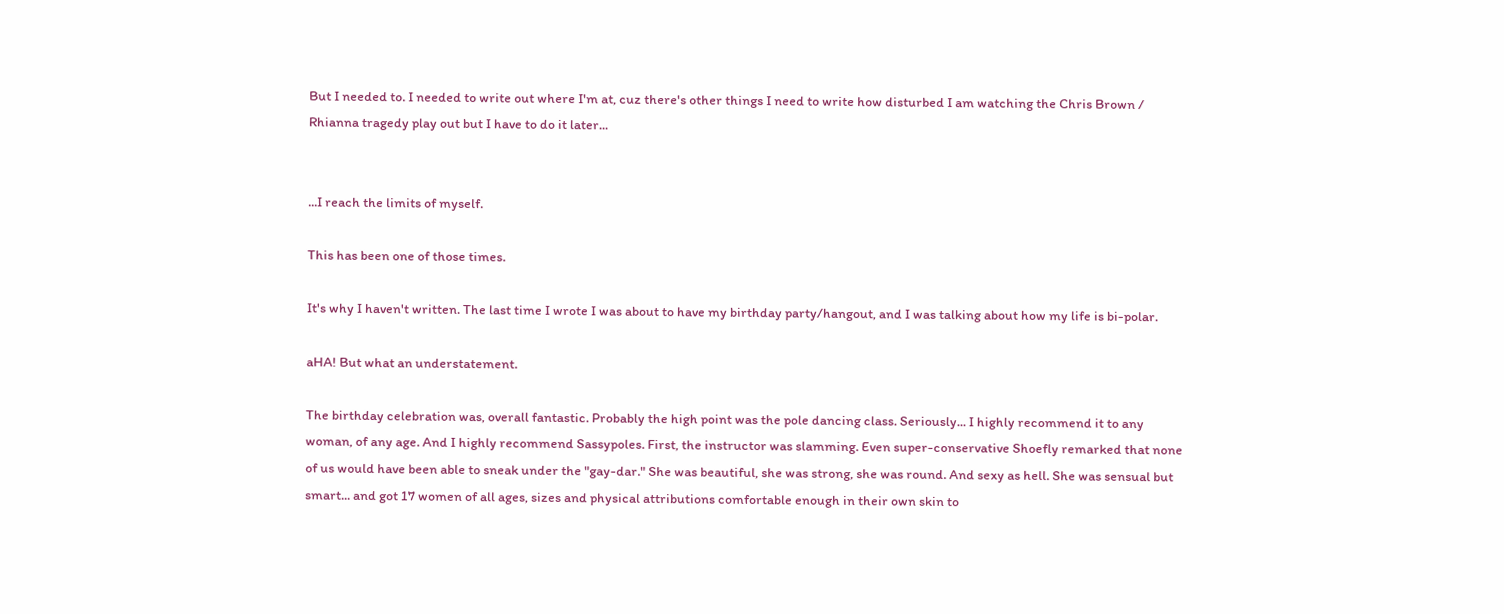But I needed to. I needed to write out where I'm at, cuz there's other things I need to write how disturbed I am watching the Chris Brown / Rhianna tragedy play out but I have to do it later...


...I reach the limits of myself.

This has been one of those times.

It's why I haven't written. The last time I wrote I was about to have my birthday party/hangout, and I was talking about how my life is bi-polar.

aHA! But what an understatement.

The birthday celebration was, overall fantastic. Probably the high point was the pole dancing class. Seriously... I highly recommend it to any woman, of any age. And I highly recommend Sassypoles. First, the instructor was slamming. Even super-conservative Shoefly remarked that none of us would have been able to sneak under the "gay-dar." She was beautiful, she was strong, she was round. And sexy as hell. She was sensual but smart... and got 17 women of all ages, sizes and physical attributions comfortable enough in their own skin to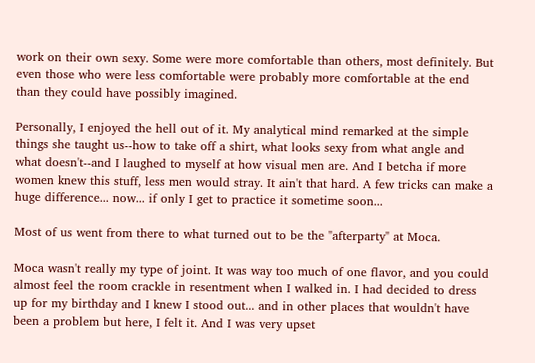work on their own sexy. Some were more comfortable than others, most definitely. But even those who were less comfortable were probably more comfortable at the end than they could have possibly imagined.

Personally, I enjoyed the hell out of it. My analytical mind remarked at the simple things she taught us--how to take off a shirt, what looks sexy from what angle and what doesn't--and I laughed to myself at how visual men are. And I betcha if more women knew this stuff, less men would stray. It ain't that hard. A few tricks can make a huge difference... now... if only I get to practice it sometime soon...

Most of us went from there to what turned out to be the "afterparty" at Moca.

Moca wasn't really my type of joint. It was way too much of one flavor, and you could almost feel the room crackle in resentment when I walked in. I had decided to dress up for my birthday and I knew I stood out... and in other places that wouldn't have been a problem but here, I felt it. And I was very upset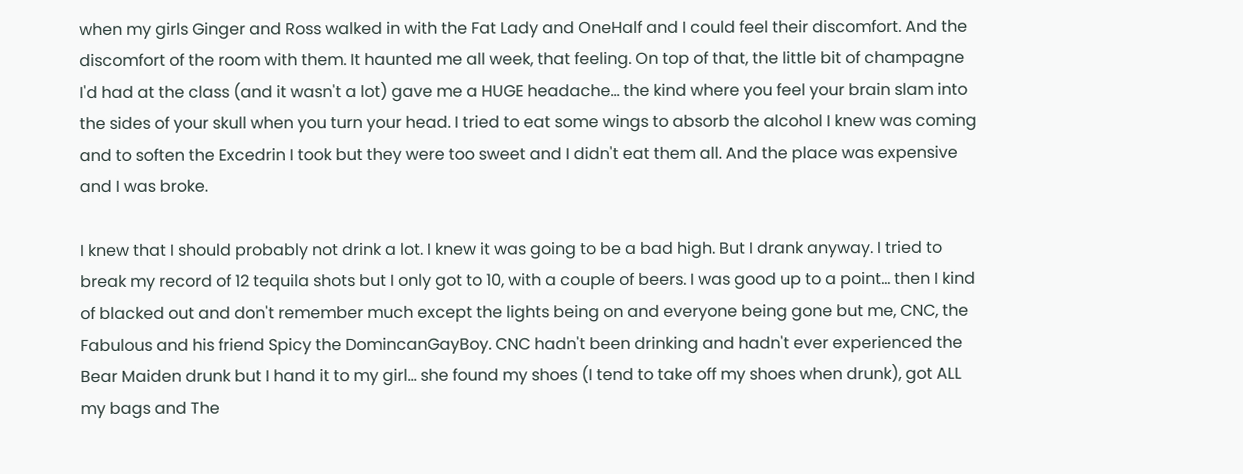when my girls Ginger and Ross walked in with the Fat Lady and OneHalf and I could feel their discomfort. And the discomfort of the room with them. It haunted me all week, that feeling. On top of that, the little bit of champagne I'd had at the class (and it wasn't a lot) gave me a HUGE headache... the kind where you feel your brain slam into the sides of your skull when you turn your head. I tried to eat some wings to absorb the alcohol I knew was coming and to soften the Excedrin I took but they were too sweet and I didn't eat them all. And the place was expensive and I was broke.

I knew that I should probably not drink a lot. I knew it was going to be a bad high. But I drank anyway. I tried to break my record of 12 tequila shots but I only got to 10, with a couple of beers. I was good up to a point... then I kind of blacked out and don't remember much except the lights being on and everyone being gone but me, CNC, the Fabulous and his friend Spicy the DomincanGayBoy. CNC hadn't been drinking and hadn't ever experienced the Bear Maiden drunk but I hand it to my girl... she found my shoes (I tend to take off my shoes when drunk), got ALL my bags and The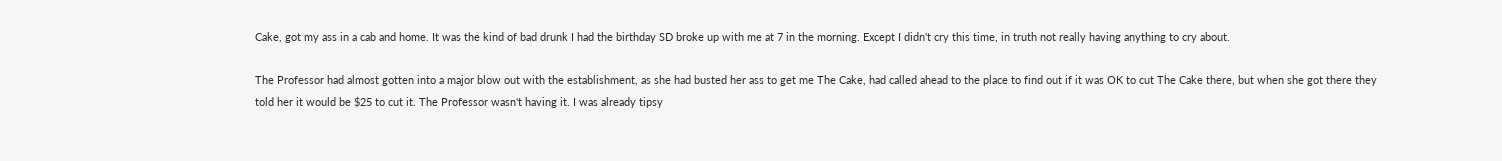Cake, got my ass in a cab and home. It was the kind of bad drunk I had the birthday SD broke up with me at 7 in the morning. Except I didn't cry this time, in truth not really having anything to cry about.

The Professor had almost gotten into a major blow out with the establishment, as she had busted her ass to get me The Cake, had called ahead to the place to find out if it was OK to cut The Cake there, but when she got there they told her it would be $25 to cut it. The Professor wasn't having it. I was already tipsy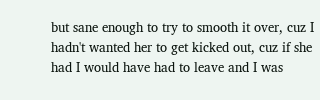but sane enough to try to smooth it over, cuz I hadn't wanted her to get kicked out, cuz if she had I would have had to leave and I was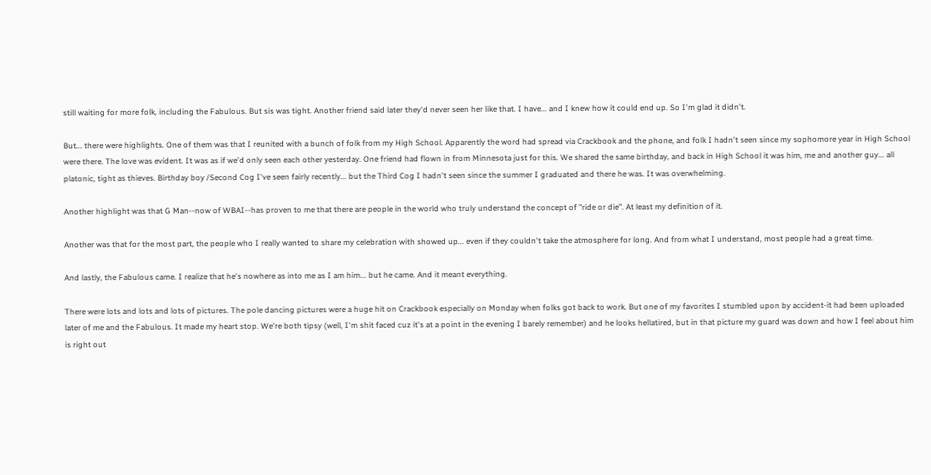still waiting for more folk, including the Fabulous. But sis was tight. Another friend said later they'd never seen her like that. I have... and I knew how it could end up. So I'm glad it didn't.

But... there were highlights. One of them was that I reunited with a bunch of folk from my High School. Apparently the word had spread via Crackbook and the phone, and folk I hadn't seen since my sophomore year in High School were there. The love was evident. It was as if we'd only seen each other yesterday. One friend had flown in from Minnesota just for this. We shared the same birthday, and back in High School it was him, me and another guy... all platonic, tight as thieves. Birthday boy /Second Cog I've seen fairly recently... but the Third Cog I hadn't seen since the summer I graduated and there he was. It was overwhelming.

Another highlight was that G Man--now of WBAI--has proven to me that there are people in the world who truly understand the concept of "ride or die". At least my definition of it.

Another was that for the most part, the people who I really wanted to share my celebration with showed up... even if they couldn't take the atmosphere for long. And from what I understand, most people had a great time.

And lastly, the Fabulous came. I realize that he's nowhere as into me as I am him... but he came. And it meant everything.

There were lots and lots and lots of pictures. The pole dancing pictures were a huge hit on Crackbook especially on Monday when folks got back to work. But one of my favorites I stumbled upon by accident-it had been uploaded later of me and the Fabulous. It made my heart stop. We're both tipsy (well, I'm shit faced cuz it's at a point in the evening I barely remember) and he looks hellatired, but in that picture my guard was down and how I feel about him is right out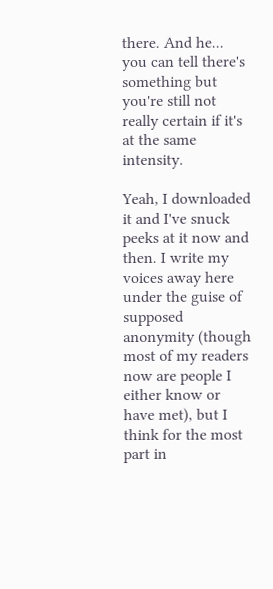there. And he... you can tell there's something but you're still not really certain if it's at the same intensity.

Yeah, I downloaded it and I've snuck peeks at it now and then. I write my voices away here under the guise of supposed anonymity (though most of my readers now are people I either know or have met), but I think for the most part in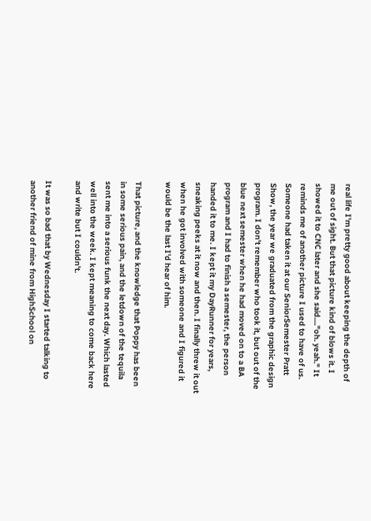real life I'm pretty good about keeping the depth of me out of sight. But that picture kind of blows it. I showed it to CNC later and she said...."oh. yeah." It reminds me of another picture I used to have of us. Someone had taken it at our SeniorSemester Pratt Show, the year we graduated from the graphic design program. I don't remember who took it, but out of the blue next semester when he had moved on to a BA program and I had to finish a semester, the person handed it to me. I kept it my DayRunner for years, sneaking peeks at it now and then. I finally threw it out when he got involved with someone and I figured it would be the last I'd hear of him.

That picture, and the knowledge that Poppy has been in some serious pain, and the letdown of the tequila sent me into a serious funk the next day. Which lasted well into the week. I kept meaning to come back here and write but I couldn't.

It was so bad that by Wednesday I started talking to another friend of mine from HighSchool on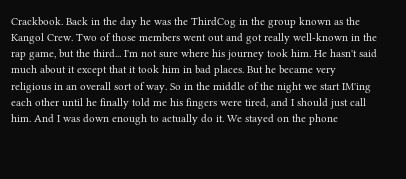Crackbook. Back in the day he was the ThirdCog in the group known as the Kangol Crew. Two of those members went out and got really well-known in the rap game, but the third... I'm not sure where his journey took him. He hasn't said much about it except that it took him in bad places. But he became very religious in an overall sort of way. So in the middle of the night we start IM'ing each other until he finally told me his fingers were tired, and I should just call him. And I was down enough to actually do it. We stayed on the phone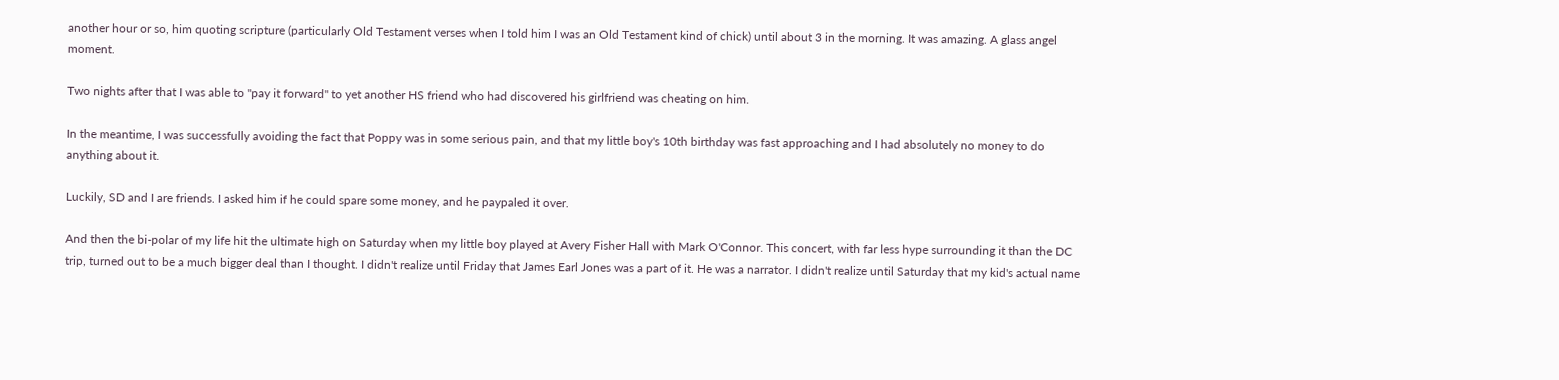another hour or so, him quoting scripture (particularly Old Testament verses when I told him I was an Old Testament kind of chick) until about 3 in the morning. It was amazing. A glass angel moment.

Two nights after that I was able to "pay it forward'' to yet another HS friend who had discovered his girlfriend was cheating on him.

In the meantime, I was successfully avoiding the fact that Poppy was in some serious pain, and that my little boy's 10th birthday was fast approaching and I had absolutely no money to do anything about it.

Luckily, SD and I are friends. I asked him if he could spare some money, and he paypaled it over.

And then the bi-polar of my life hit the ultimate high on Saturday when my little boy played at Avery Fisher Hall with Mark O'Connor. This concert, with far less hype surrounding it than the DC trip, turned out to be a much bigger deal than I thought. I didn't realize until Friday that James Earl Jones was a part of it. He was a narrator. I didn't realize until Saturday that my kid's actual name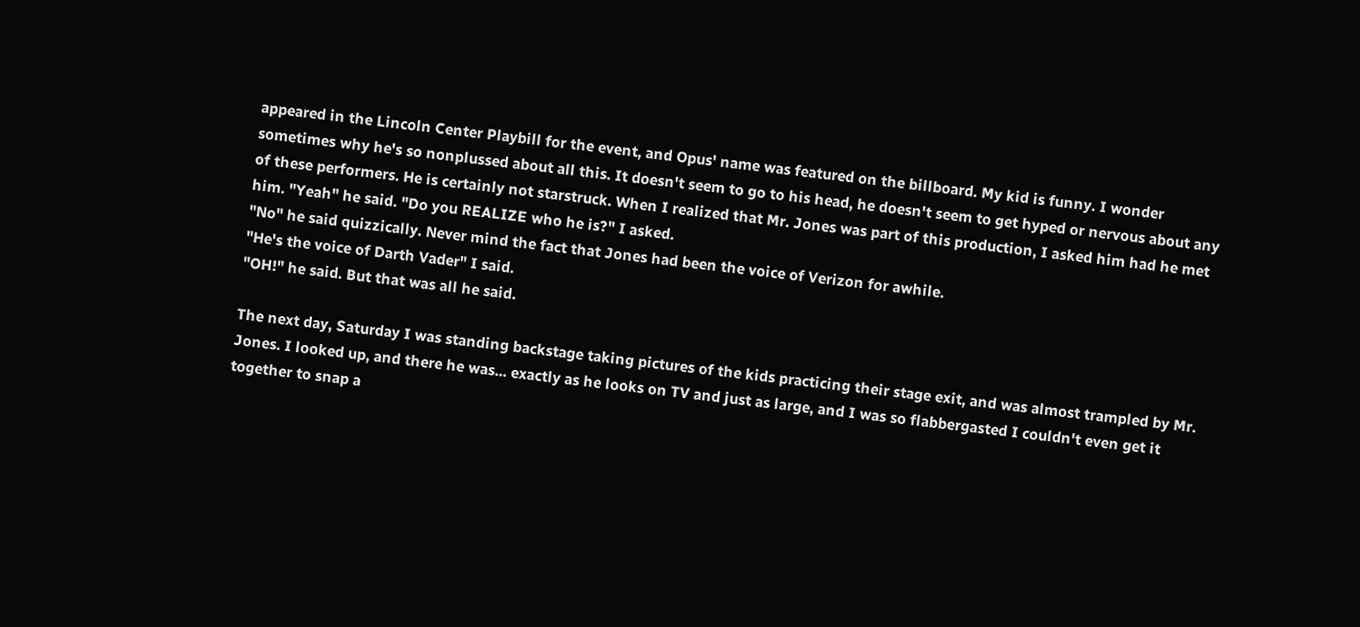appeared in the Lincoln Center Playbill for the event, and Opus' name was featured on the billboard. My kid is funny. I wonder sometimes why he's so nonplussed about all this. It doesn't seem to go to his head, he doesn't seem to get hyped or nervous about any of these performers. He is certainly not starstruck. When I realized that Mr. Jones was part of this production, I asked him had he met him. "Yeah" he said. "Do you REALIZE who he is?" I asked.
"No" he said quizzically. Never mind the fact that Jones had been the voice of Verizon for awhile.
"He's the voice of Darth Vader" I said.
"OH!" he said. But that was all he said.

The next day, Saturday I was standing backstage taking pictures of the kids practicing their stage exit, and was almost trampled by Mr. Jones. I looked up, and there he was... exactly as he looks on TV and just as large, and I was so flabbergasted I couldn't even get it together to snap a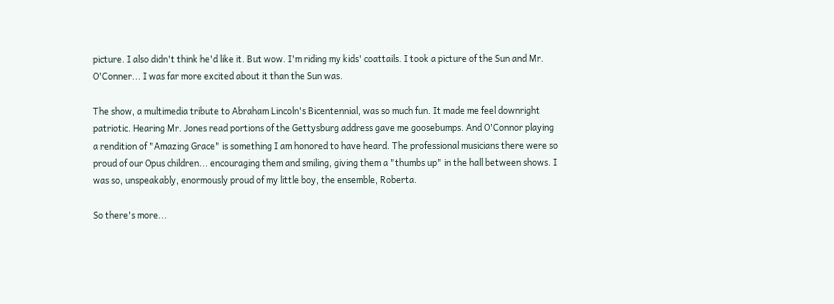picture. I also didn't think he'd like it. But wow. I'm riding my kids' coattails. I took a picture of the Sun and Mr. O'Conner... I was far more excited about it than the Sun was.

The show, a multimedia tribute to Abraham Lincoln's Bicentennial, was so much fun. It made me feel downright patriotic. Hearing Mr. Jones read portions of the Gettysburg address gave me goosebumps. And O'Connor playing a rendition of "Amazing Grace" is something I am honored to have heard. The professional musicians there were so proud of our Opus children... encouraging them and smiling, giving them a "thumbs up" in the hall between shows. I was so, unspeakably, enormously proud of my little boy, the ensemble, Roberta.

So there's more...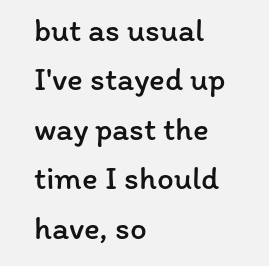but as usual I've stayed up way past the time I should have, so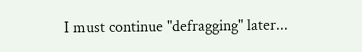I must continue "defragging" later...